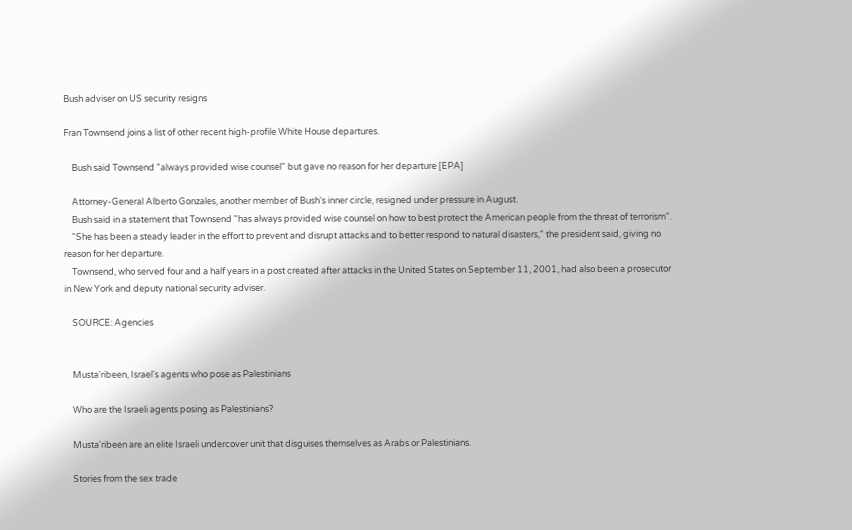Bush adviser on US security resigns

Fran Townsend joins a list of other recent high-profile White House departures.

    Bush said Townsend "always provided wise counsel" but gave no reason for her departure [EPA]

    Attorney-General Alberto Gonzales, another member of Bush's inner circle, resigned under pressure in August.
    Bush said in a statement that Townsend "has always provided wise counsel on how to best protect the American people from the threat of terrorism".
    "She has been a steady leader in the effort to prevent and disrupt attacks and to better respond to natural disasters," the president said, giving no reason for her departure.
    Townsend, who served four and a half years in a post created after attacks in the United States on September 11, 2001, had also been a prosecutor in New York and deputy national security adviser.

    SOURCE: Agencies


    Musta'ribeen, Israel's agents who pose as Palestinians

    Who are the Israeli agents posing as Palestinians?

    Musta'ribeen are an elite Israeli undercover unit that disguises themselves as Arabs or Palestinians.

    Stories from the sex trade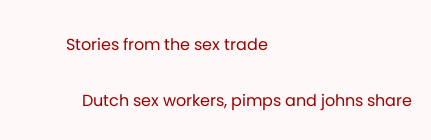Stories from the sex trade

    Dutch sex workers, pimps and johns share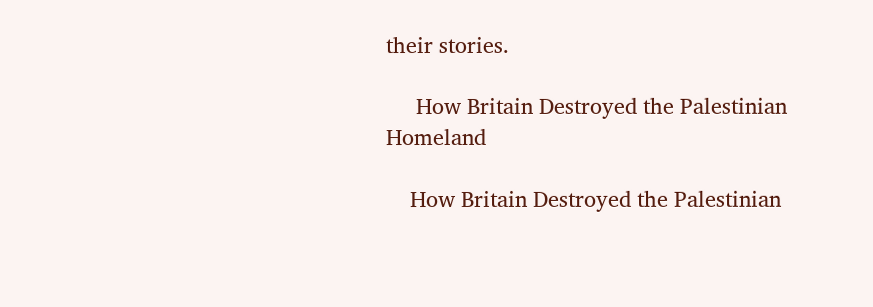their stories.

     How Britain Destroyed the Palestinian Homeland

    How Britain Destroyed the Palestinian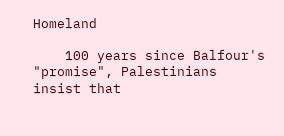Homeland

    100 years since Balfour's "promise", Palestinians insist that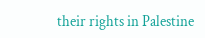their rights in Palestine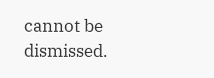cannot be dismissed.